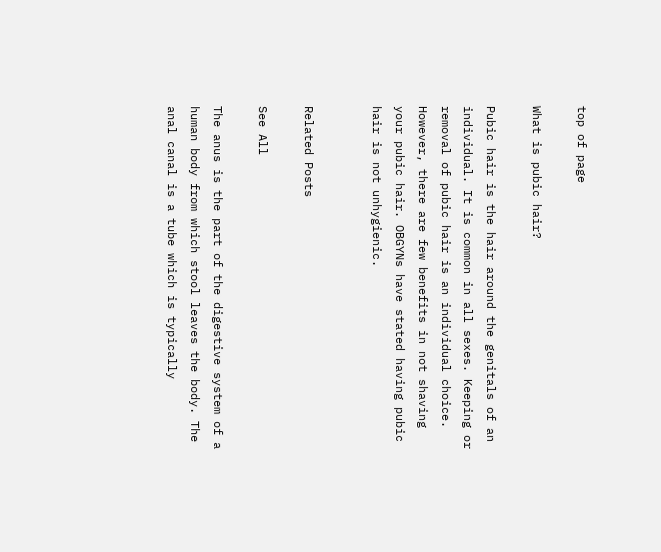top of page

What is pubic hair?

Pubic hair is the hair around the genitals of an individual. It is common in all sexes. Keeping or removal of pubic hair is an individual choice. However, there are few benefits in not shaving your pubic hair. OBGYNs have stated having pubic hair is not unhygienic.


Related Posts

See All

The anus is the part of the digestive system of a human body from which stool leaves the body. The anal canal is a tube which is typically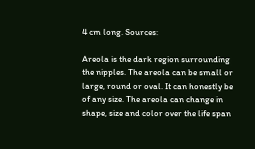4 cm long. Sources:

Areola is the dark region surrounding the nipples. The areola can be small or large, round or oval. It can honestly be of any size. The areola can change in shape, size and color over the life span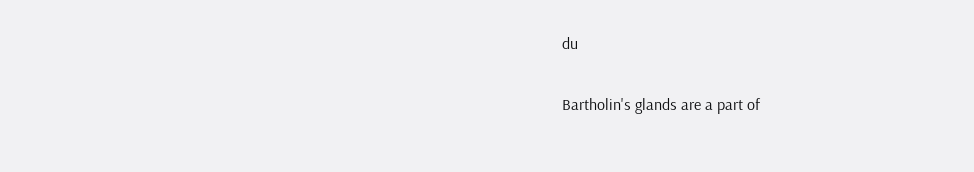du

Bartholin's glands are a part of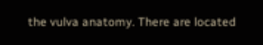the vulva anatomy. There are located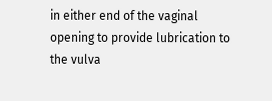in either end of the vaginal opening to provide lubrication to the vulva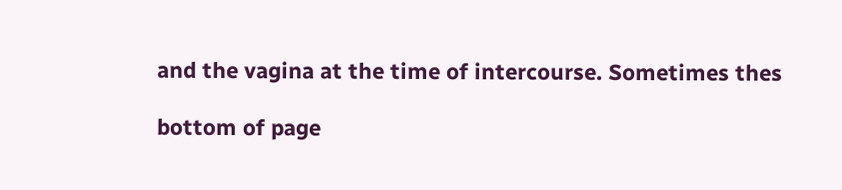and the vagina at the time of intercourse. Sometimes thes

bottom of page